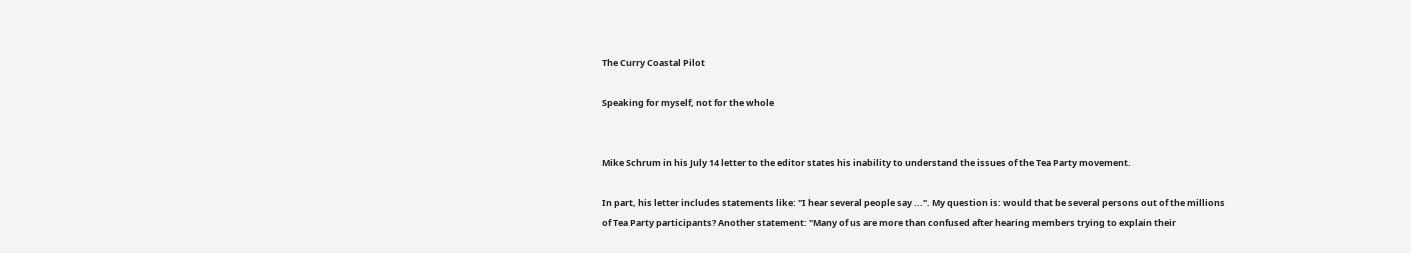The Curry Coastal Pilot

Speaking for myself, not for the whole


Mike Schrum in his July 14 letter to the editor states his inability to understand the issues of the Tea Party movement.

In part, his letter includes statements like: "I hear several people say ...". My question is: would that be several persons out of the millions of Tea Party participants? Another statement: "Many of us are more than confused after hearing members trying to explain their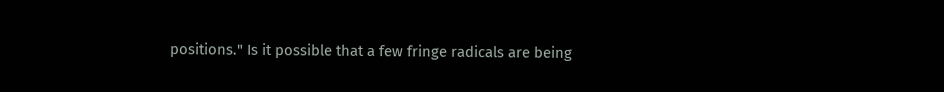positions." Is it possible that a few fringe radicals are being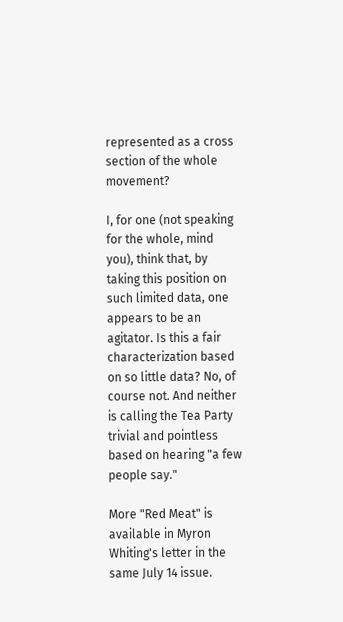represented as a cross section of the whole movement?

I, for one (not speaking for the whole, mind you), think that, by taking this position on such limited data, one appears to be an agitator. Is this a fair characterization based on so little data? No, of course not. And neither is calling the Tea Party trivial and pointless based on hearing "a few people say."

More "Red Meat" is available in Myron Whiting's letter in the same July 14 issue.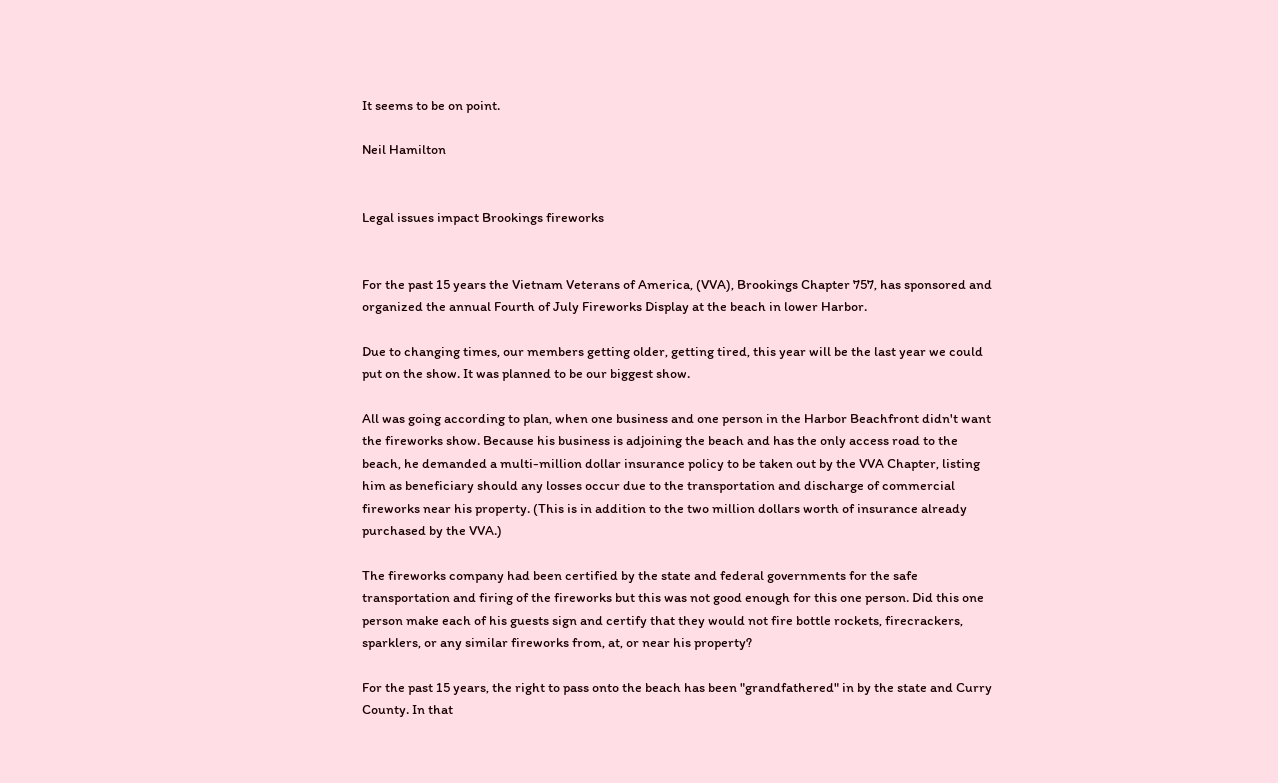It seems to be on point.

Neil Hamilton


Legal issues impact Brookings fireworks


For the past 15 years the Vietnam Veterans of America, (VVA), Brookings Chapter 757, has sponsored and organized the annual Fourth of July Fireworks Display at the beach in lower Harbor.

Due to changing times, our members getting older, getting tired, this year will be the last year we could put on the show. It was planned to be our biggest show.

All was going according to plan, when one business and one person in the Harbor Beachfront didn't want the fireworks show. Because his business is adjoining the beach and has the only access road to the beach, he demanded a multi-million dollar insurance policy to be taken out by the VVA Chapter, listing him as beneficiary should any losses occur due to the transportation and discharge of commercial fireworks near his property. (This is in addition to the two million dollars worth of insurance already purchased by the VVA.)

The fireworks company had been certified by the state and federal governments for the safe transportation and firing of the fireworks but this was not good enough for this one person. Did this one person make each of his guests sign and certify that they would not fire bottle rockets, firecrackers, sparklers, or any similar fireworks from, at, or near his property?

For the past 15 years, the right to pass onto the beach has been "grandfathered" in by the state and Curry County. In that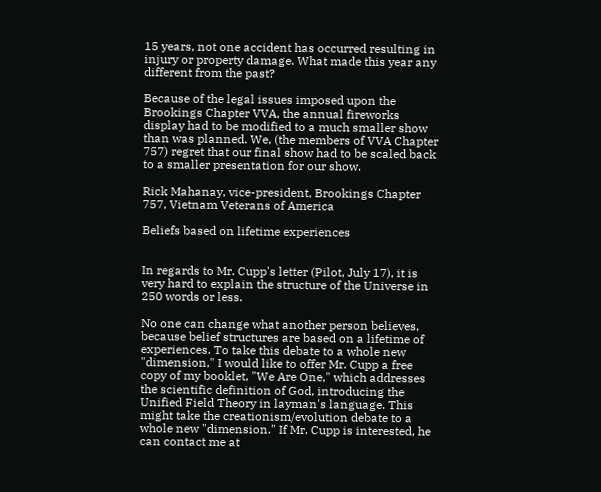15 years, not one accident has occurred resulting in injury or property damage. What made this year any different from the past?

Because of the legal issues imposed upon the Brookings Chapter VVA, the annual fireworks display had to be modified to a much smaller show than was planned. We, (the members of VVA Chapter 757) regret that our final show had to be scaled back to a smaller presentation for our show.

Rick Mahanay, vice-president, Brookings Chapter 757, Vietnam Veterans of America

Beliefs based on lifetime experiences


In regards to Mr. Cupp's letter (Pilot, July 17), it is very hard to explain the structure of the Universe in 250 words or less.

No one can change what another person believes, because belief structures are based on a lifetime of experiences. To take this debate to a whole new "dimension," I would like to offer Mr. Cupp a free copy of my booklet, "We Are One," which addresses the scientific definition of God, introducing the Unified Field Theory in layman's language. This might take the creationism/evolution debate to a whole new "dimension." If Mr. Cupp is interested, he can contact me at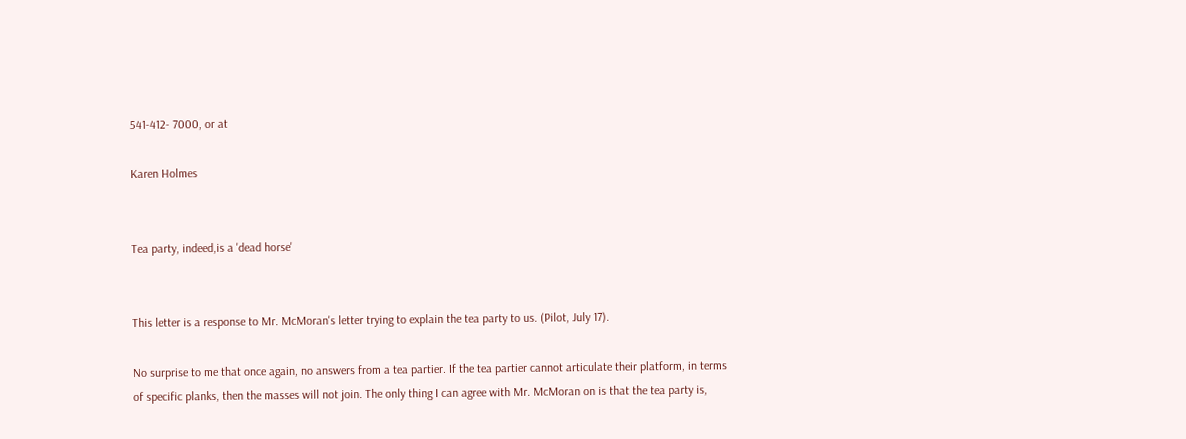541-412- 7000, or at

Karen Holmes


Tea party, indeed,is a 'dead horse'


This letter is a response to Mr. McMoran's letter trying to explain the tea party to us. (Pilot, July 17).

No surprise to me that once again, no answers from a tea partier. If the tea partier cannot articulate their platform, in terms of specific planks, then the masses will not join. The only thing I can agree with Mr. McMoran on is that the tea party is,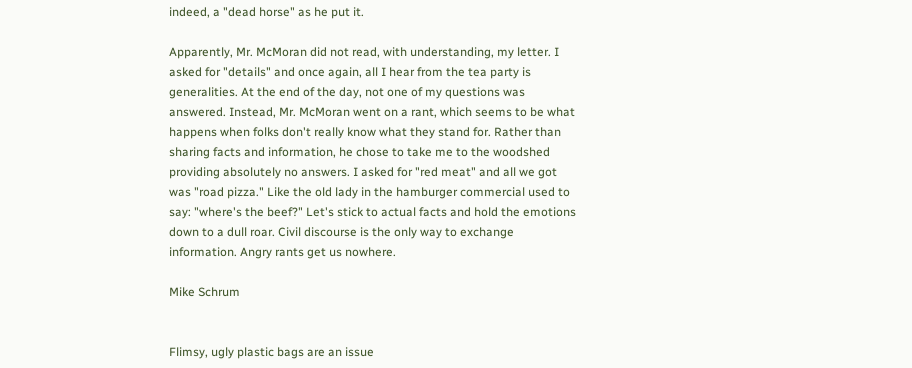indeed, a "dead horse" as he put it.

Apparently, Mr. McMoran did not read, with understanding, my letter. I asked for "details" and once again, all I hear from the tea party is generalities. At the end of the day, not one of my questions was answered. Instead, Mr. McMoran went on a rant, which seems to be what happens when folks don't really know what they stand for. Rather than sharing facts and information, he chose to take me to the woodshed providing absolutely no answers. I asked for "red meat" and all we got was "road pizza." Like the old lady in the hamburger commercial used to say: "where's the beef?" Let's stick to actual facts and hold the emotions down to a dull roar. Civil discourse is the only way to exchange information. Angry rants get us nowhere.

Mike Schrum


Flimsy, ugly plastic bags are an issue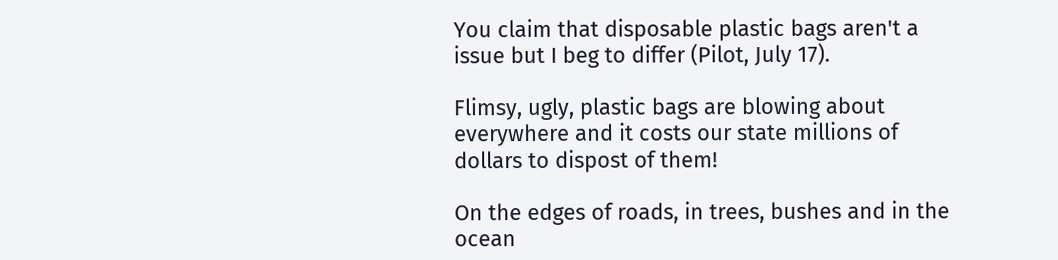You claim that disposable plastic bags aren't a issue but I beg to differ (Pilot, July 17).

Flimsy, ugly, plastic bags are blowing about everywhere and it costs our state millions of dollars to dispost of them!

On the edges of roads, in trees, bushes and in the ocean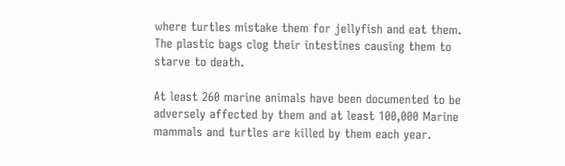where turtles mistake them for jellyfish and eat them. The plastic bags clog their intestines causing them to starve to death.

At least 260 marine animals have been documented to be adversely affected by them and at least 100,000 Marine mammals and turtles are killed by them each year.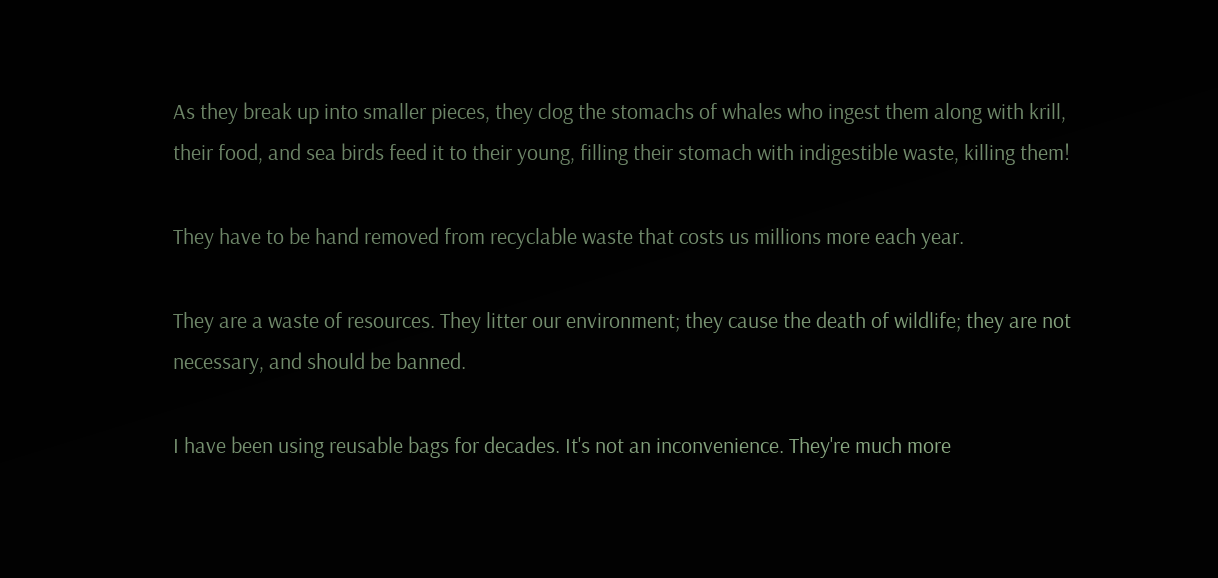As they break up into smaller pieces, they clog the stomachs of whales who ingest them along with krill, their food, and sea birds feed it to their young, filling their stomach with indigestible waste, killing them!

They have to be hand removed from recyclable waste that costs us millions more each year.

They are a waste of resources. They litter our environment; they cause the death of wildlife; they are not necessary, and should be banned.

I have been using reusable bags for decades. It's not an inconvenience. They're much more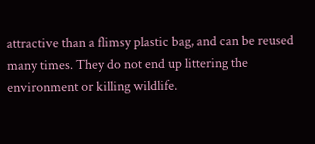attractive than a flimsy plastic bag, and can be reused many times. They do not end up littering the environment or killing wildlife.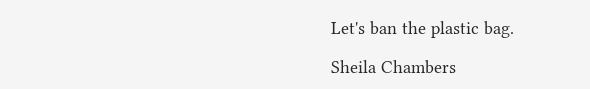Let's ban the plastic bag.

Sheila Chambers